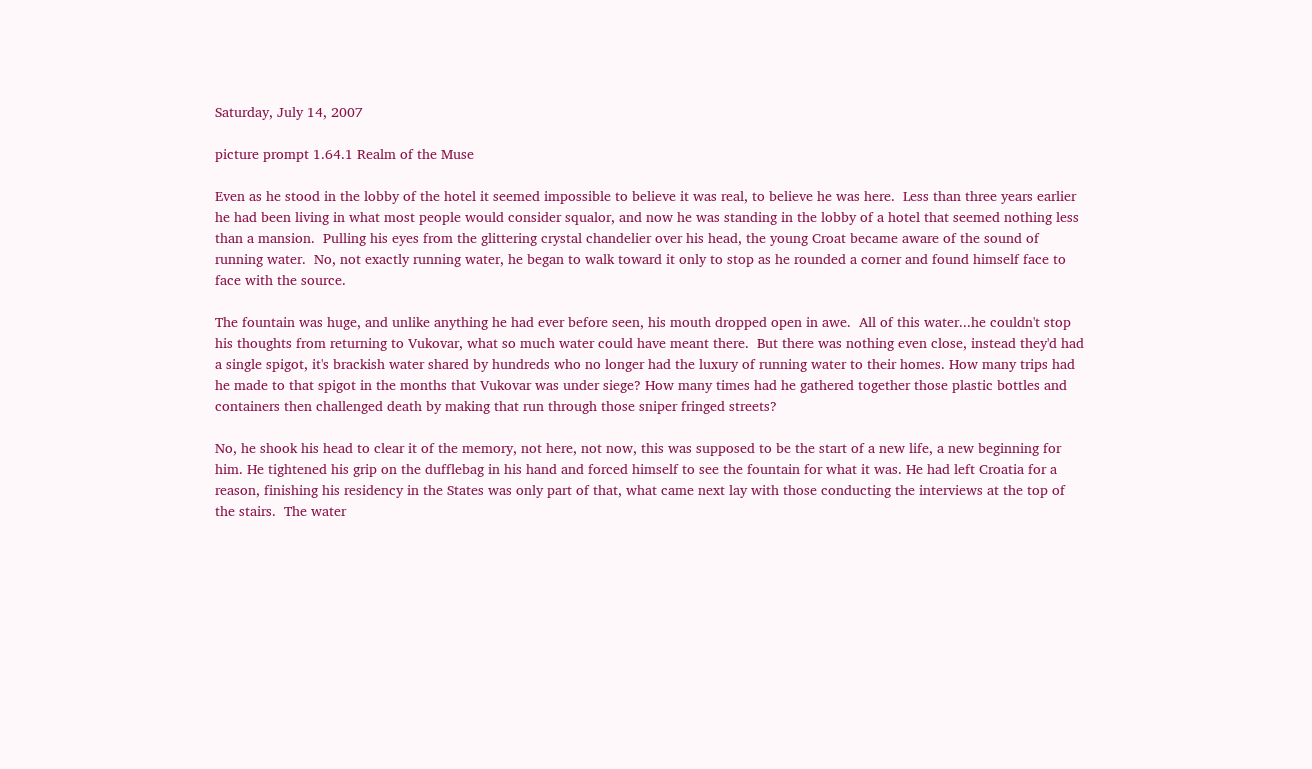Saturday, July 14, 2007

picture prompt 1.64.1 Realm of the Muse

Even as he stood in the lobby of the hotel it seemed impossible to believe it was real, to believe he was here.  Less than three years earlier he had been living in what most people would consider squalor, and now he was standing in the lobby of a hotel that seemed nothing less than a mansion.  Pulling his eyes from the glittering crystal chandelier over his head, the young Croat became aware of the sound of running water.  No, not exactly running water, he began to walk toward it only to stop as he rounded a corner and found himself face to face with the source.

The fountain was huge, and unlike anything he had ever before seen, his mouth dropped open in awe.  All of this water...he couldn't stop his thoughts from returning to Vukovar, what so much water could have meant there.  But there was nothing even close, instead they'd had a single spigot, it's brackish water shared by hundreds who no longer had the luxury of running water to their homes. How many trips had he made to that spigot in the months that Vukovar was under siege? How many times had he gathered together those plastic bottles and containers then challenged death by making that run through those sniper fringed streets?

No, he shook his head to clear it of the memory, not here, not now, this was supposed to be the start of a new life, a new beginning for him. He tightened his grip on the dufflebag in his hand and forced himself to see the fountain for what it was. He had left Croatia for a reason, finishing his residency in the States was only part of that, what came next lay with those conducting the interviews at the top of the stairs.  The water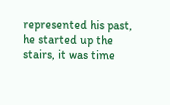represented his past, he started up the stairs, it was time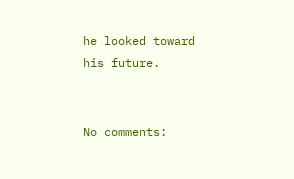he looked toward his future.


No comments: